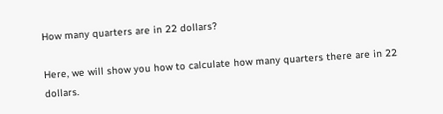How many quarters are in 22 dollars?

Here, we will show you how to calculate how many quarters there are in 22 dollars.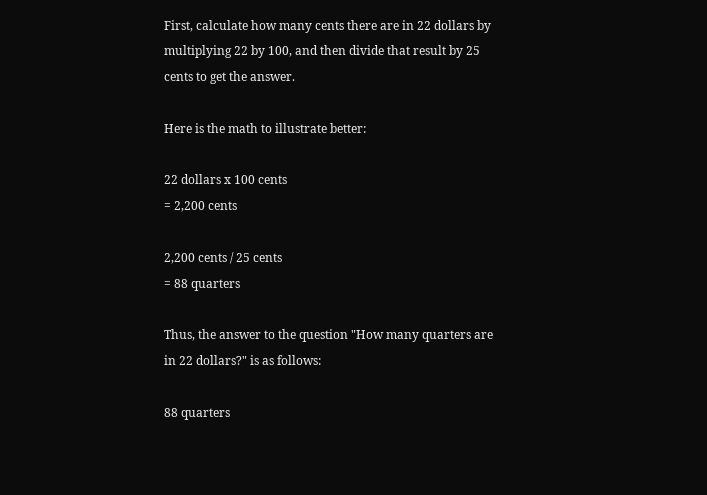First, calculate how many cents there are in 22 dollars by multiplying 22 by 100, and then divide that result by 25 cents to get the answer.

Here is the math to illustrate better:

22 dollars x 100 cents
= 2,200 cents

2,200 cents / 25 cents
= 88 quarters

Thus, the answer to the question "How many quarters are in 22 dollars?" is as follows:

88 quarters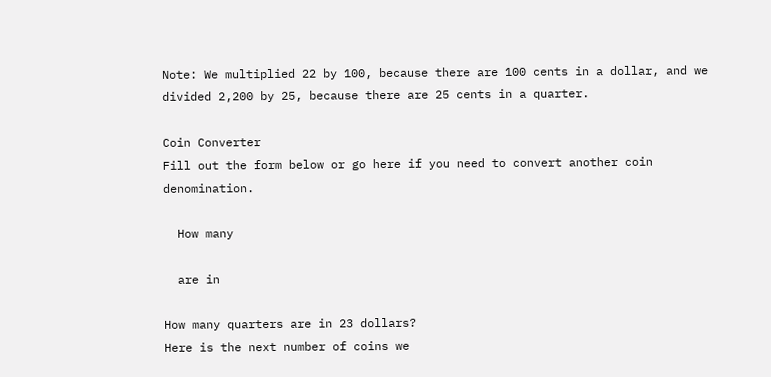Note: We multiplied 22 by 100, because there are 100 cents in a dollar, and we divided 2,200 by 25, because there are 25 cents in a quarter.

Coin Converter
Fill out the form below or go here if you need to convert another coin denomination.

  How many

  are in

How many quarters are in 23 dollars?
Here is the next number of coins we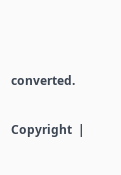converted.

Copyright  |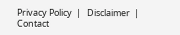Privacy Policy  |   Disclaimer  |   Contact